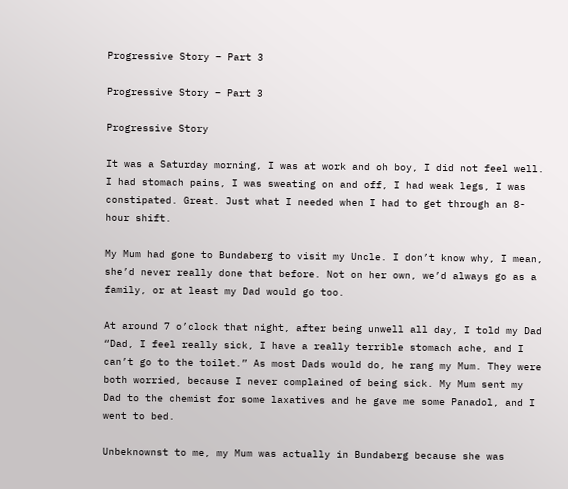Progressive Story – Part 3

Progressive Story – Part 3

Progressive Story

It was a Saturday morning, I was at work and oh boy, I did not feel well. I had stomach pains, I was sweating on and off, I had weak legs, I was constipated. Great. Just what I needed when I had to get through an 8-hour shift.

My Mum had gone to Bundaberg to visit my Uncle. I don’t know why, I mean, she’d never really done that before. Not on her own, we’d always go as a family, or at least my Dad would go too.

At around 7 o’clock that night, after being unwell all day, I told my Dad “Dad, I feel really sick, I have a really terrible stomach ache, and I can’t go to the toilet.” As most Dads would do, he rang my Mum. They were both worried, because I never complained of being sick. My Mum sent my Dad to the chemist for some laxatives and he gave me some Panadol, and I went to bed.

Unbeknownst to me, my Mum was actually in Bundaberg because she was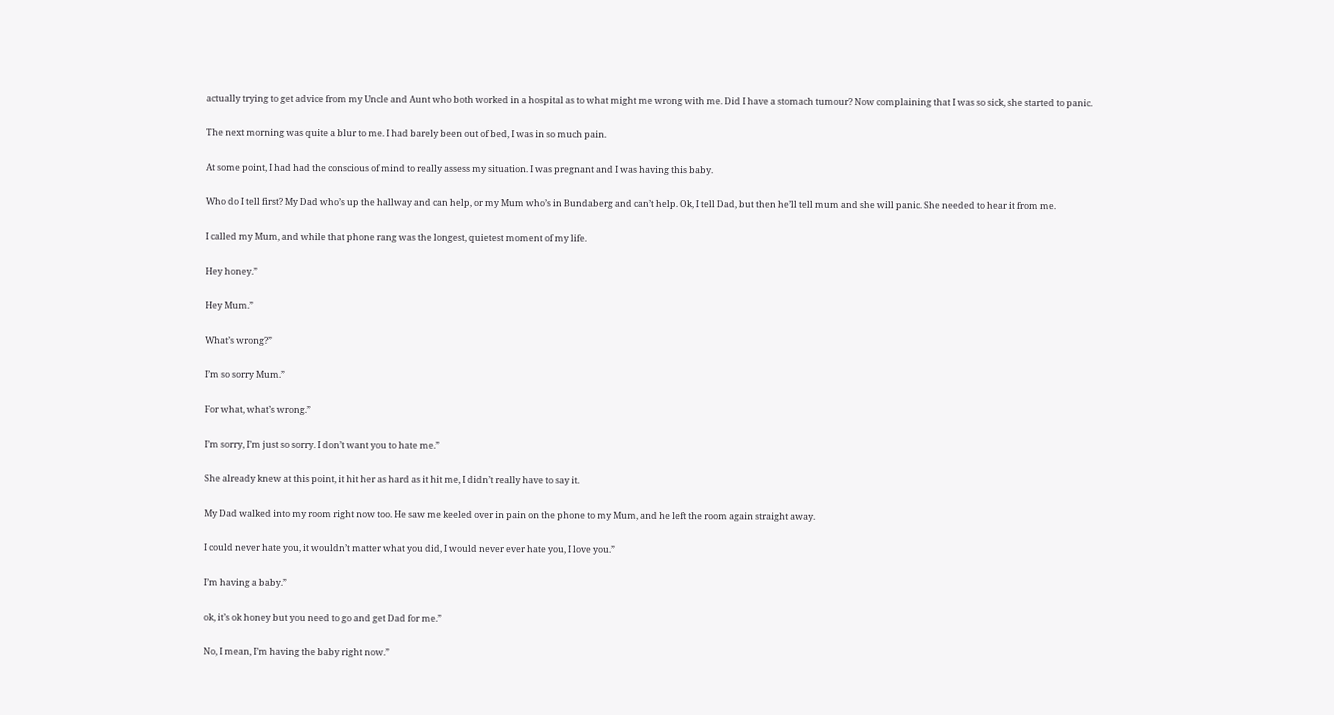actually trying to get advice from my Uncle and Aunt who both worked in a hospital as to what might me wrong with me. Did I have a stomach tumour? Now complaining that I was so sick, she started to panic.

The next morning was quite a blur to me. I had barely been out of bed, I was in so much pain.

At some point, I had had the conscious of mind to really assess my situation. I was pregnant and I was having this baby.

Who do I tell first? My Dad who’s up the hallway and can help, or my Mum who’s in Bundaberg and can’t help. Ok, I tell Dad, but then he’ll tell mum and she will panic. She needed to hear it from me.

I called my Mum, and while that phone rang was the longest, quietest moment of my life.

Hey honey.”

Hey Mum.”

What’s wrong?”

I’m so sorry Mum.”

For what, what’s wrong.”

I’m sorry, I’m just so sorry. I don’t want you to hate me.”

She already knew at this point, it hit her as hard as it hit me, I didn’t really have to say it.

My Dad walked into my room right now too. He saw me keeled over in pain on the phone to my Mum, and he left the room again straight away.

I could never hate you, it wouldn’t matter what you did, I would never ever hate you, I love you.”

I’m having a baby.”

ok, it’s ok honey but you need to go and get Dad for me.”

No, I mean, I’m having the baby right now.”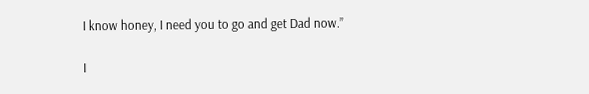I know honey, I need you to go and get Dad now.”

I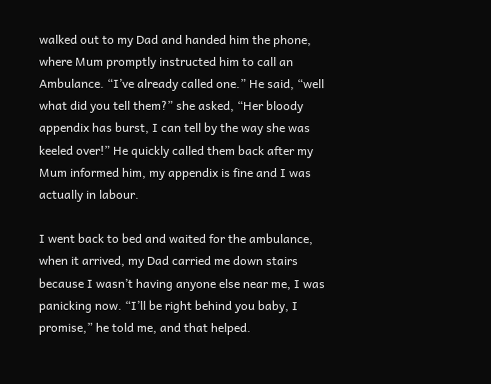walked out to my Dad and handed him the phone, where Mum promptly instructed him to call an Ambulance. “I’ve already called one.” He said, “well what did you tell them?” she asked, “Her bloody appendix has burst, I can tell by the way she was keeled over!” He quickly called them back after my Mum informed him, my appendix is fine and I was actually in labour.

I went back to bed and waited for the ambulance, when it arrived, my Dad carried me down stairs because I wasn’t having anyone else near me, I was panicking now. “I’ll be right behind you baby, I promise,” he told me, and that helped.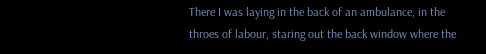There I was laying in the back of an ambulance, in the throes of labour, staring out the back window where the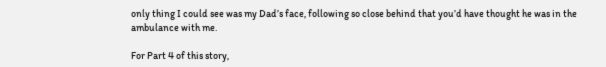only thing I could see was my Dad’s face, following so close behind that you’d have thought he was in the ambulance with me.

For Part 4 of this story,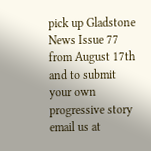pick up Gladstone News Issue 77 from August 17th and to submit your own progressive story email us at